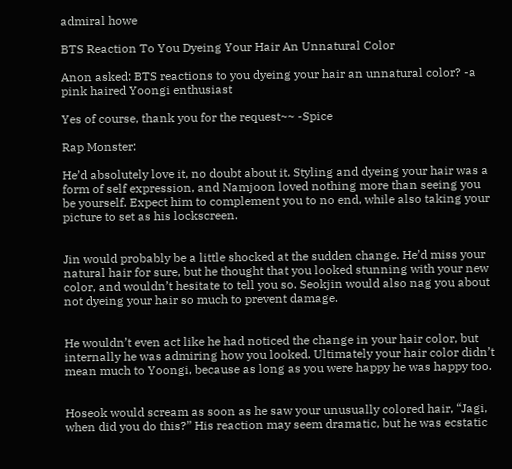admiral howe

BTS Reaction To You Dyeing Your Hair An Unnatural Color

Anon asked: BTS reactions to you dyeing your hair an unnatural color? -a pink haired Yoongi enthusiast

Yes of course, thank you for the request~~ -Spice

Rap Monster:

He’d absolutely love it, no doubt about it. Styling and dyeing your hair was a form of self expression, and Namjoon loved nothing more than seeing you be yourself. Expect him to complement you to no end, while also taking your picture to set as his lockscreen.


Jin would probably be a little shocked at the sudden change. He’d miss your natural hair for sure, but he thought that you looked stunning with your new color, and wouldn’t hesitate to tell you so. Seokjin would also nag you about not dyeing your hair so much to prevent damage.


He wouldn’t even act like he had noticed the change in your hair color, but internally he was admiring how you looked. Ultimately your hair color didn’t mean much to Yoongi, because as long as you were happy he was happy too.


Hoseok would scream as soon as he saw your unusually colored hair, “Jagi, when did you do this?” His reaction may seem dramatic, but he was ecstatic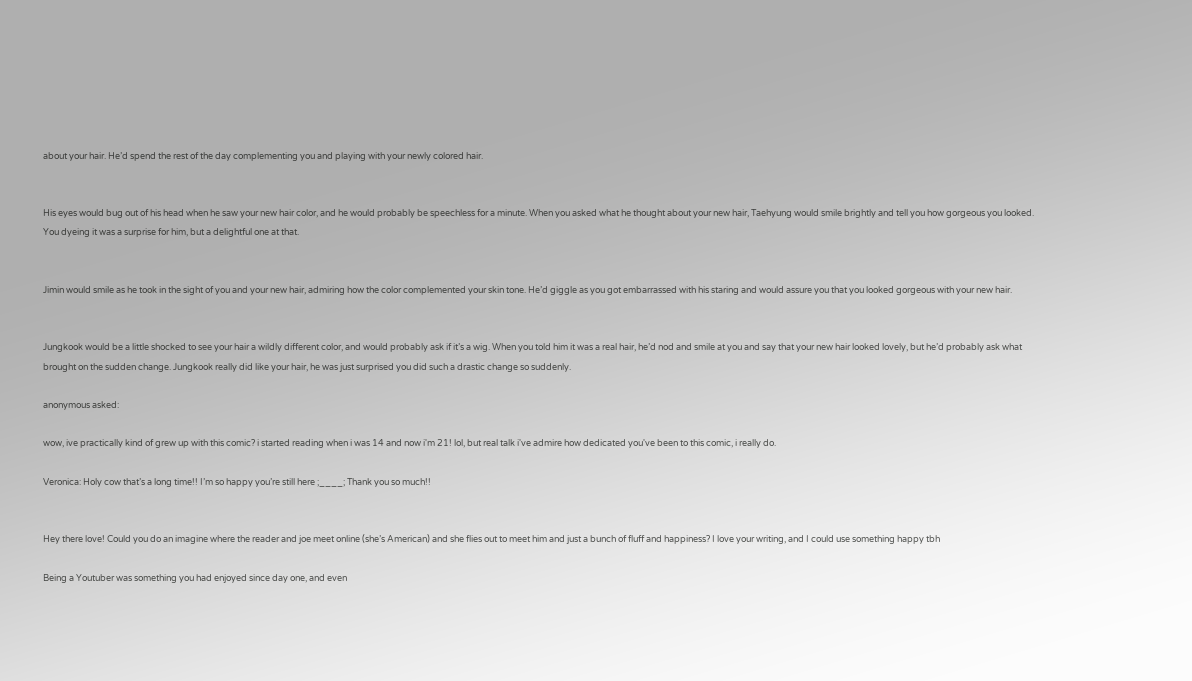about your hair. He’d spend the rest of the day complementing you and playing with your newly colored hair.


His eyes would bug out of his head when he saw your new hair color, and he would probably be speechless for a minute. When you asked what he thought about your new hair, Taehyung would smile brightly and tell you how gorgeous you looked. You dyeing it was a surprise for him, but a delightful one at that.


Jimin would smile as he took in the sight of you and your new hair, admiring how the color complemented your skin tone. He’d giggle as you got embarrassed with his staring and would assure you that you looked gorgeous with your new hair.


Jungkook would be a little shocked to see your hair a wildly different color, and would probably ask if it’s a wig. When you told him it was a real hair, he’d nod and smile at you and say that your new hair looked lovely, but he’d probably ask what brought on the sudden change. Jungkook really did like your hair, he was just surprised you did such a drastic change so suddenly.

anonymous asked:

wow, ive practically kind of grew up with this comic? i started reading when i was 14 and now i'm 21! lol, but real talk i've admire how dedicated you've been to this comic, i really do.

Veronica: Holy cow that’s a long time!! I’m so happy you’re still here ;____; Thank you so much!!


Hey there love! Could you do an imagine where the reader and joe meet online (she’s American) and she flies out to meet him and just a bunch of fluff and happiness? I love your writing, and I could use something happy tbh

Being a Youtuber was something you had enjoyed since day one, and even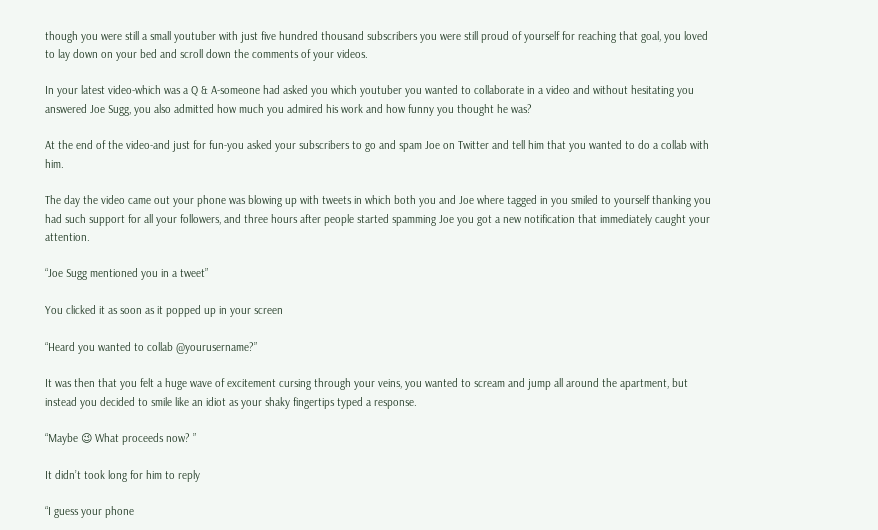though you were still a small youtuber with just five hundred thousand subscribers you were still proud of yourself for reaching that goal, you loved to lay down on your bed and scroll down the comments of your videos.

In your latest video-which was a Q & A-someone had asked you which youtuber you wanted to collaborate in a video and without hesitating you answered Joe Sugg, you also admitted how much you admired his work and how funny you thought he was?

At the end of the video-and just for fun-you asked your subscribers to go and spam Joe on Twitter and tell him that you wanted to do a collab with him.

The day the video came out your phone was blowing up with tweets in which both you and Joe where tagged in you smiled to yourself thanking you had such support for all your followers, and three hours after people started spamming Joe you got a new notification that immediately caught your attention.

“Joe Sugg mentioned you in a tweet”

You clicked it as soon as it popped up in your screen

“Heard you wanted to collab @yourusername?”

It was then that you felt a huge wave of excitement cursing through your veins, you wanted to scream and jump all around the apartment, but instead you decided to smile like an idiot as your shaky fingertips typed a response.

“Maybe 😉 What proceeds now? ”

It didn’t took long for him to reply

“I guess your phone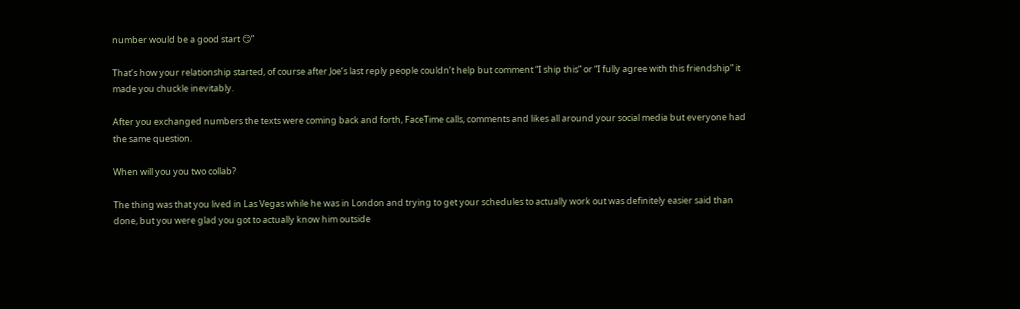number would be a good start 😏”

That’s how your relationship started, of course after Joe’s last reply people couldn’t help but comment “I ship this” or “I fully agree with this friendship” it made you chuckle inevitably.

After you exchanged numbers the texts were coming back and forth, FaceTime calls, comments and likes all around your social media but everyone had the same question.

When will you you two collab?

The thing was that you lived in Las Vegas while he was in London and trying to get your schedules to actually work out was definitely easier said than done, but you were glad you got to actually know him outside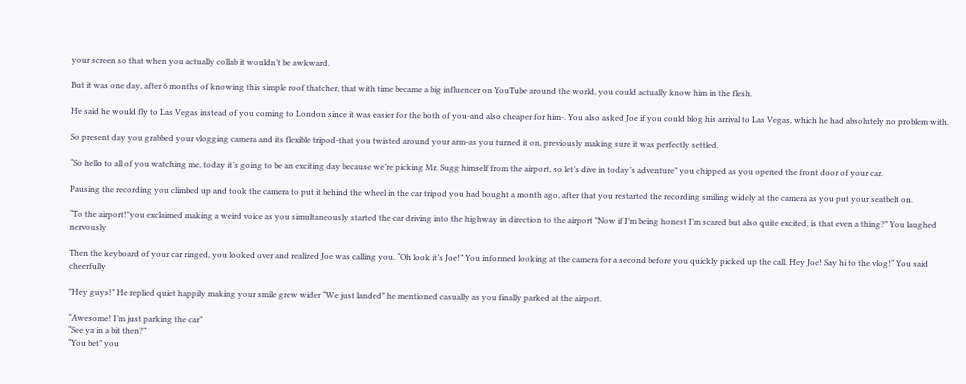your screen so that when you actually collab it wouldn’t be awkward.

But it was one day, after 6 months of knowing this simple roof thatcher, that with time became a big influencer on YouTube around the world, you could actually know him in the flesh.

He said he would fly to Las Vegas instead of you coming to London since it was easier for the both of you-and also cheaper for him-. You also asked Joe if you could blog his arrival to Las Vegas, which he had absolutely no problem with.

So present day you grabbed your vlogging camera and its flexible tripod-that you twisted around your arm-as you turned it on, previously making sure it was perfectly settled.

“So hello to all of you watching me, today it’s going to be an exciting day because we’re picking Mr. Sugg himself from the airport, so let’s dive in today’s adventure” you chipped as you opened the front door of your car.

Pausing the recording you climbed up and took the camera to put it behind the wheel in the car tripod you had bought a month ago, after that you restarted the recording smiling widely at the camera as you put your seatbelt on.

“To the airport!"you exclaimed making a weird voice as you simultaneously started the car driving into the highway in direction to the airport "Now if I’m being honest I’m scared but also quite excited, is that even a thing?” You laughed nervously

Then the keyboard of your car ringed, you looked over and realized Joe was calling you. “Oh look it’s Joe!” You informed looking at the camera for a second before you quickly picked up the call. Hey Joe! Say hi to the vlog!“ You said cheerfully

"Hey guys!” He replied quiet happily making your smile grew wider “We just landed” he mentioned casually as you finally parked at the airport.

“Awesome! I’m just parking the car”
“See ya in a bit then?”
“You bet” you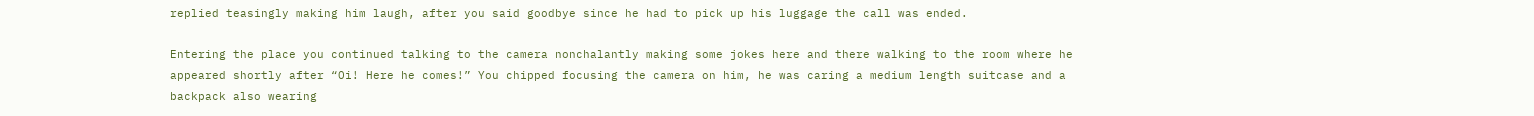replied teasingly making him laugh, after you said goodbye since he had to pick up his luggage the call was ended.

Entering the place you continued talking to the camera nonchalantly making some jokes here and there walking to the room where he appeared shortly after “Oi! Here he comes!” You chipped focusing the camera on him, he was caring a medium length suitcase and a backpack also wearing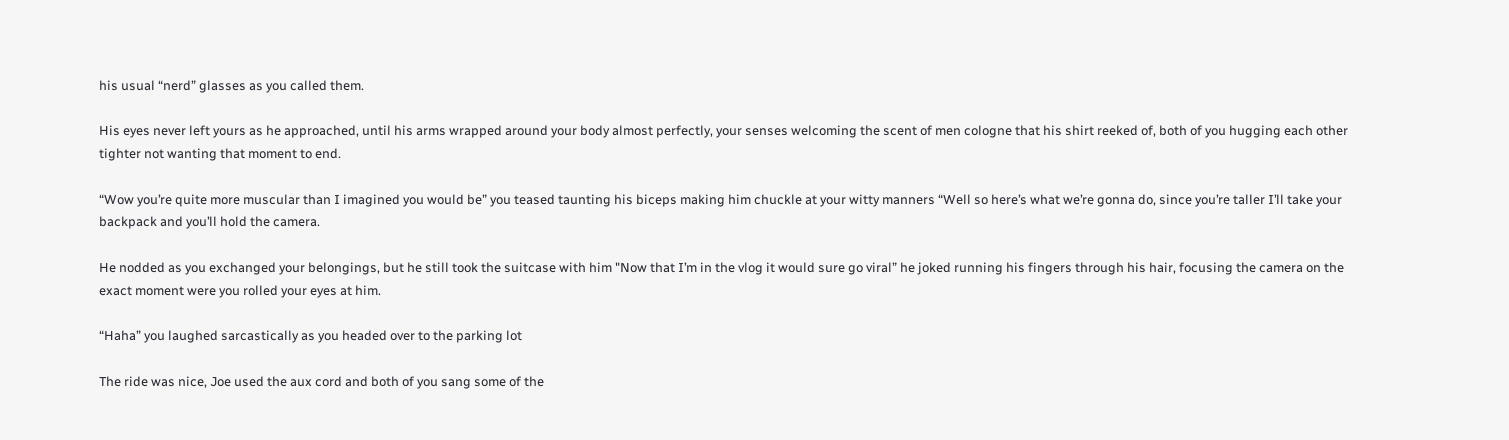his usual “nerd” glasses as you called them.

His eyes never left yours as he approached, until his arms wrapped around your body almost perfectly, your senses welcoming the scent of men cologne that his shirt reeked of, both of you hugging each other tighter not wanting that moment to end.

“Wow you’re quite more muscular than I imagined you would be” you teased taunting his biceps making him chuckle at your witty manners “Well so here’s what we’re gonna do, since you’re taller I’ll take your backpack and you’ll hold the camera.

He nodded as you exchanged your belongings, but he still took the suitcase with him "Now that I’m in the vlog it would sure go viral” he joked running his fingers through his hair, focusing the camera on the exact moment were you rolled your eyes at him.

“Haha” you laughed sarcastically as you headed over to the parking lot

The ride was nice, Joe used the aux cord and both of you sang some of the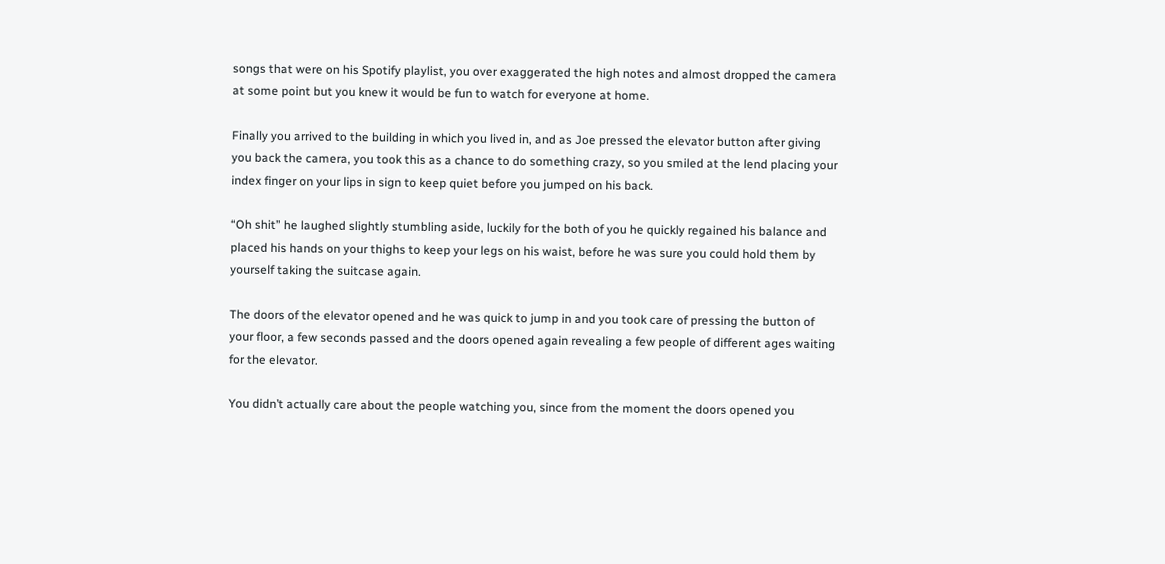songs that were on his Spotify playlist, you over exaggerated the high notes and almost dropped the camera at some point but you knew it would be fun to watch for everyone at home.

Finally you arrived to the building in which you lived in, and as Joe pressed the elevator button after giving you back the camera, you took this as a chance to do something crazy, so you smiled at the lend placing your index finger on your lips in sign to keep quiet before you jumped on his back.

“Oh shit” he laughed slightly stumbling aside, luckily for the both of you he quickly regained his balance and placed his hands on your thighs to keep your legs on his waist, before he was sure you could hold them by yourself taking the suitcase again.

The doors of the elevator opened and he was quick to jump in and you took care of pressing the button of your floor, a few seconds passed and the doors opened again revealing a few people of different ages waiting for the elevator.

You didn’t actually care about the people watching you, since from the moment the doors opened you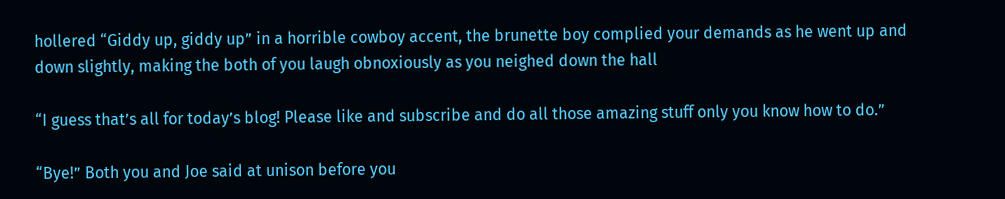hollered “Giddy up, giddy up” in a horrible cowboy accent, the brunette boy complied your demands as he went up and down slightly, making the both of you laugh obnoxiously as you neighed down the hall

“I guess that’s all for today’s blog! Please like and subscribe and do all those amazing stuff only you know how to do.”

“Bye!” Both you and Joe said at unison before you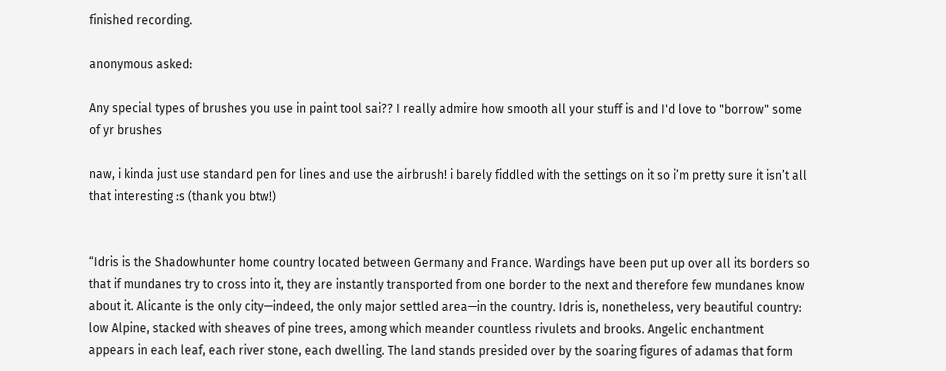finished recording.

anonymous asked:

Any special types of brushes you use in paint tool sai?? I really admire how smooth all your stuff is and I'd love to "borrow" some of yr brushes

naw, i kinda just use standard pen for lines and use the airbrush! i barely fiddled with the settings on it so i’m pretty sure it isn’t all that interesting :s (thank you btw!)


“Idris is the Shadowhunter home country located between Germany and France. Wardings have been put up over all its borders so that if mundanes try to cross into it, they are instantly transported from one border to the next and therefore few mundanes know about it. Alicante is the only city—indeed, the only major settled area—in the country. Idris is, nonetheless, very beautiful country: low Alpine, stacked with sheaves of pine trees, among which meander countless rivulets and brooks. Angelic enchantment appears in each leaf, each river stone, each dwelling. The land stands presided over by the soaring figures of adamas that form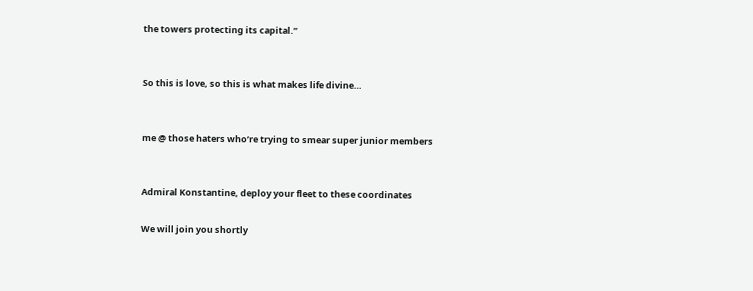the towers protecting its capital.”


So this is love, so this is what makes life divine…


me @ those haters who’re trying to smear super junior members


Admiral Konstantine, deploy your fleet to these coordinates

We will join you shortly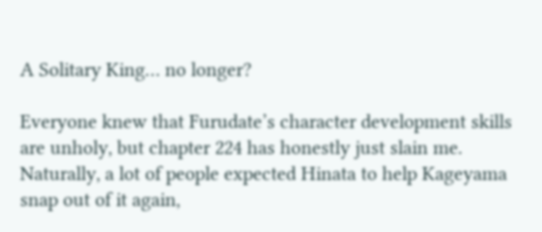A Solitary King… no longer?

Everyone knew that Furudate’s character development skills are unholy, but chapter 224 has honestly just slain me. Naturally, a lot of people expected Hinata to help Kageyama snap out of it again,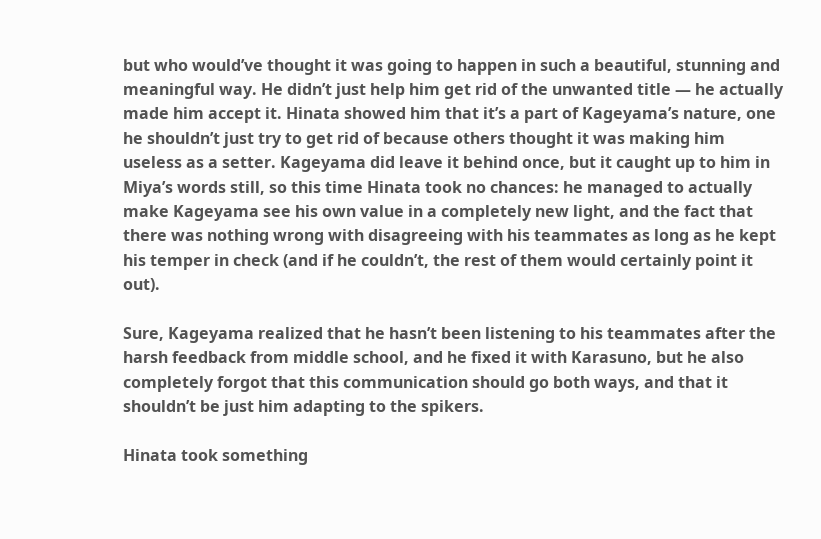but who would’ve thought it was going to happen in such a beautiful, stunning and meaningful way. He didn’t just help him get rid of the unwanted title — he actually made him accept it. Hinata showed him that it’s a part of Kageyama’s nature, one he shouldn’t just try to get rid of because others thought it was making him useless as a setter. Kageyama did leave it behind once, but it caught up to him in Miya’s words still, so this time Hinata took no chances: he managed to actually make Kageyama see his own value in a completely new light, and the fact that there was nothing wrong with disagreeing with his teammates as long as he kept his temper in check (and if he couldn’t, the rest of them would certainly point it out).

Sure, Kageyama realized that he hasn’t been listening to his teammates after the harsh feedback from middle school, and he fixed it with Karasuno, but he also completely forgot that this communication should go both ways, and that it shouldn’t be just him adapting to the spikers.

Hinata took something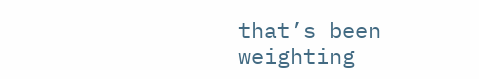that’s been weighting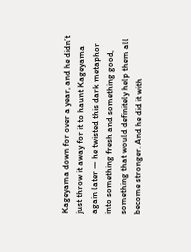Kageyama down for over a year, and he didn’t just throw it away for it to haunt Kageyama again later — he twisted this dark metaphor into something fresh and something good, something that would definitely help them all become stronger. And he did it with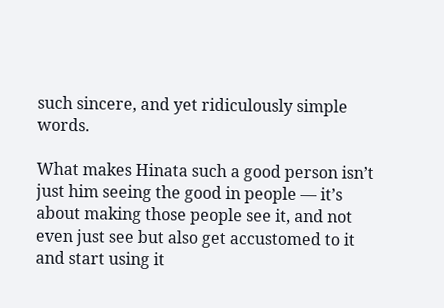such sincere, and yet ridiculously simple words.

What makes Hinata such a good person isn’t just him seeing the good in people — it’s about making those people see it, and not even just see but also get accustomed to it and start using it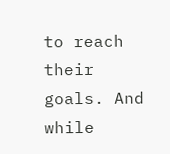to reach their goals. And while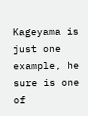Kageyama is just one example, he sure is one of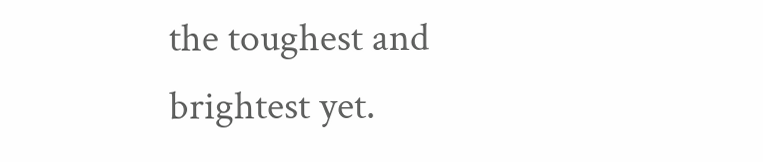the toughest and brightest yet.